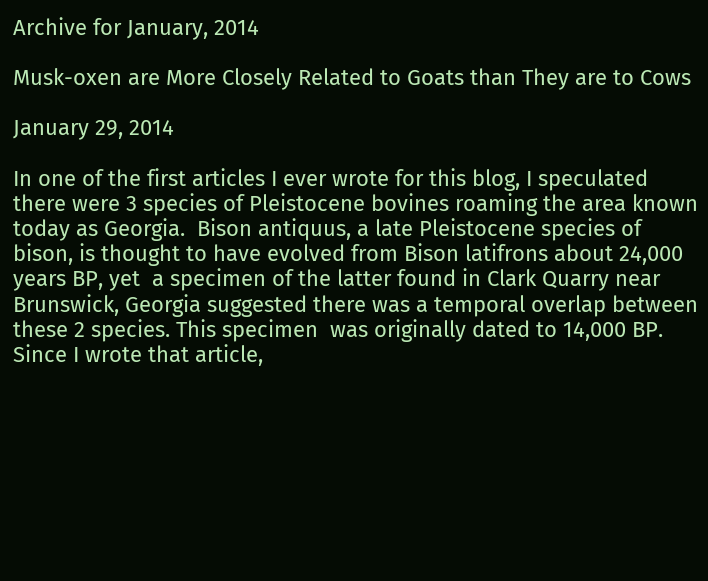Archive for January, 2014

Musk-oxen are More Closely Related to Goats than They are to Cows

January 29, 2014

In one of the first articles I ever wrote for this blog, I speculated there were 3 species of Pleistocene bovines roaming the area known today as Georgia.  Bison antiquus, a late Pleistocene species of bison, is thought to have evolved from Bison latifrons about 24,000 years BP, yet  a specimen of the latter found in Clark Quarry near Brunswick, Georgia suggested there was a temporal overlap between these 2 species. This specimen  was originally dated to 14,000 BP.  Since I wrote that article,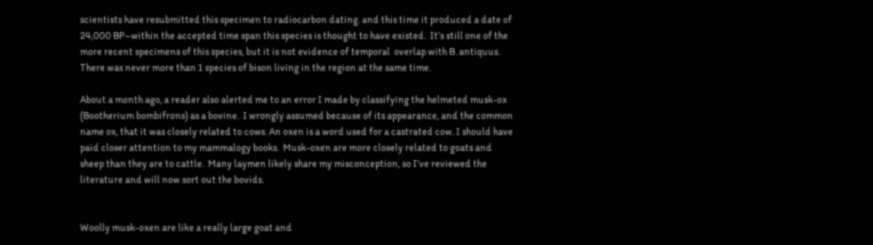scientists have resubmitted this specimen to radiocarbon dating. and this time it produced a date of 24,000 BP–within the accepted time span this species is thought to have existed.  It’s still one of the more recent specimens of this species, but it is not evidence of temporal  overlap with B. antiquus. There was never more than 1 species of bison living in the region at the same time.

About a month ago, a reader also alerted me to an error I made by classifying the helmeted musk-ox (Bootherium bombifrons) as a bovine.  I wrongly assumed because of its appearance, and the common name ox, that it was closely related to cows. An oxen is a word used for a castrated cow. I should have paid closer attention to my mammalogy books.  Musk-oxen are more closely related to goats and sheep than they are to cattle.  Many laymen likely share my misconception, so I’ve reviewed the literature and will now sort out the bovids.


Woolly musk-oxen are like a really large goat and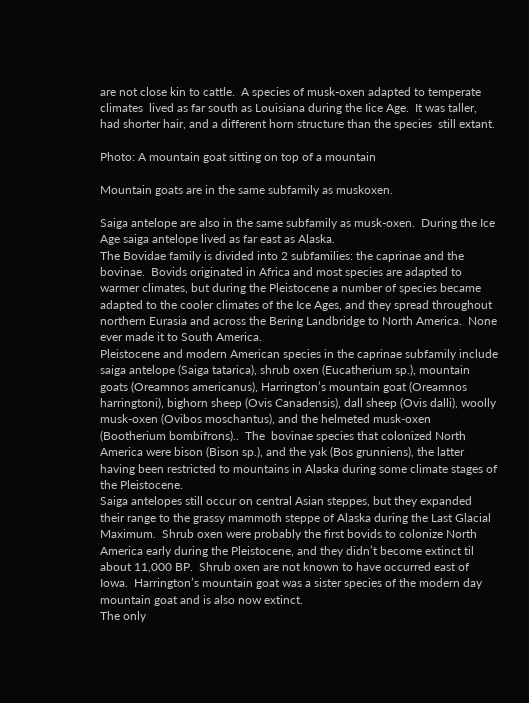are not close kin to cattle.  A species of musk-oxen adapted to temperate climates  lived as far south as Louisiana during the Iice Age.  It was taller, had shorter hair, and a different horn structure than the species  still extant.

Photo: A mountain goat sitting on top of a mountain

Mountain goats are in the same subfamily as muskoxen.

Saiga antelope are also in the same subfamily as musk-oxen.  During the Ice Age saiga antelope lived as far east as Alaska.
The Bovidae family is divided into 2 subfamilies: the caprinae and the bovinae.  Bovids originated in Africa and most species are adapted to warmer climates, but during the Pleistocene a number of species became adapted to the cooler climates of the Ice Ages, and they spread throughout northern Eurasia and across the Bering Landbridge to North America.  None ever made it to South America.
Pleistocene and modern American species in the caprinae subfamily include saiga antelope (Saiga tatarica), shrub oxen (Eucatherium sp.), mountain goats (Oreamnos americanus), Harrington’s mountain goat (Oreamnos harringtoni), bighorn sheep (Ovis Canadensis), dall sheep (Ovis dalli), woolly musk-oxen (Ovibos moschantus), and the helmeted musk-oxen (Bootherium bombifrons)..  The  bovinae species that colonized North America were bison (Bison sp.), and the yak (Bos grunniens), the latter having been restricted to mountains in Alaska during some climate stages of the Pleistocene.
Saiga antelopes still occur on central Asian steppes, but they expanded their range to the grassy mammoth steppe of Alaska during the Last Glacial Maximum.  Shrub oxen were probably the first bovids to colonize North America early during the Pleistocene, and they didn’t become extinct til about 11,000 BP.  Shrub oxen are not known to have occurred east of Iowa.  Harrington’s mountain goat was a sister species of the modern day mountain goat and is also now extinct.
The only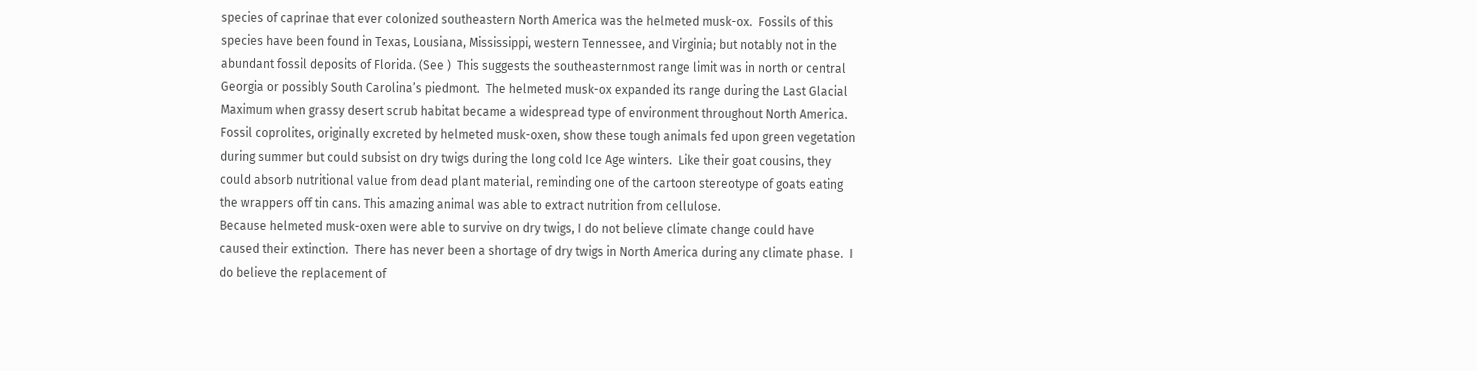species of caprinae that ever colonized southeastern North America was the helmeted musk-ox.  Fossils of this species have been found in Texas, Lousiana, Mississippi, western Tennessee, and Virginia; but notably not in the abundant fossil deposits of Florida. (See )  This suggests the southeasternmost range limit was in north or central Georgia or possibly South Carolina’s piedmont.  The helmeted musk-ox expanded its range during the Last Glacial Maximum when grassy desert scrub habitat became a widespread type of environment throughout North America.  Fossil coprolites, originally excreted by helmeted musk-oxen, show these tough animals fed upon green vegetation during summer but could subsist on dry twigs during the long cold Ice Age winters.  Like their goat cousins, they could absorb nutritional value from dead plant material, reminding one of the cartoon stereotype of goats eating the wrappers off tin cans. This amazing animal was able to extract nutrition from cellulose.
Because helmeted musk-oxen were able to survive on dry twigs, I do not believe climate change could have caused their extinction.  There has never been a shortage of dry twigs in North America during any climate phase.  I do believe the replacement of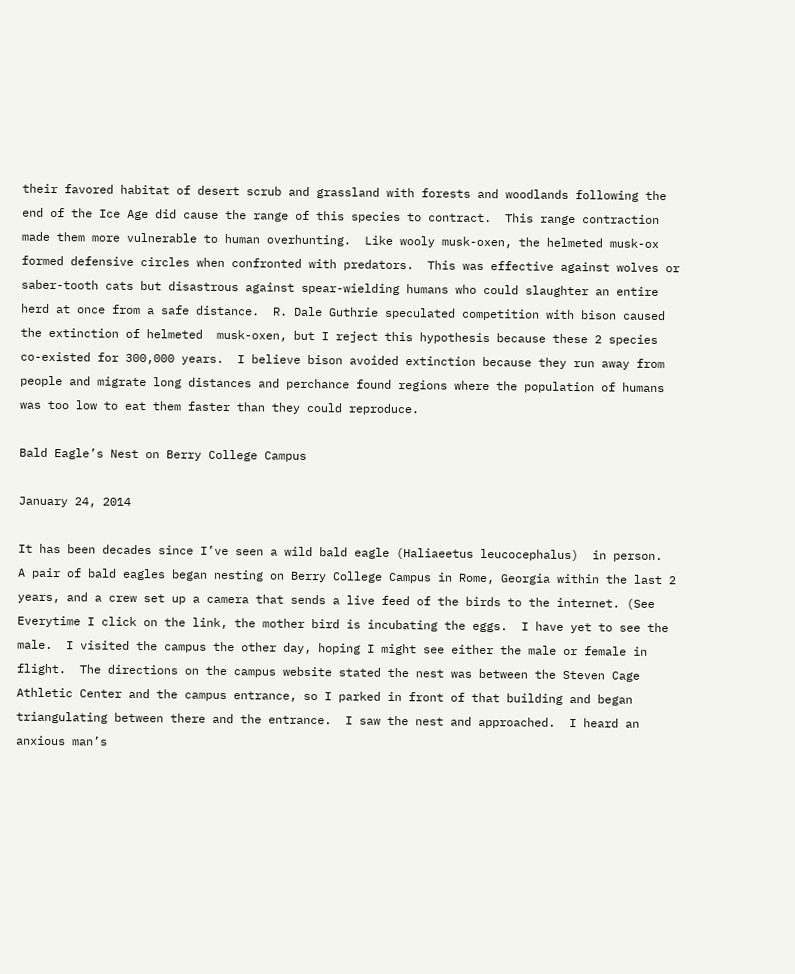their favored habitat of desert scrub and grassland with forests and woodlands following the end of the Ice Age did cause the range of this species to contract.  This range contraction made them more vulnerable to human overhunting.  Like wooly musk-oxen, the helmeted musk-ox formed defensive circles when confronted with predators.  This was effective against wolves or saber-tooth cats but disastrous against spear-wielding humans who could slaughter an entire herd at once from a safe distance.  R. Dale Guthrie speculated competition with bison caused the extinction of helmeted  musk-oxen, but I reject this hypothesis because these 2 species co-existed for 300,000 years.  I believe bison avoided extinction because they run away from people and migrate long distances and perchance found regions where the population of humans was too low to eat them faster than they could reproduce.

Bald Eagle’s Nest on Berry College Campus

January 24, 2014

It has been decades since I’ve seen a wild bald eagle (Haliaeetus leucocephalus)  in person.  A pair of bald eagles began nesting on Berry College Campus in Rome, Georgia within the last 2 years, and a crew set up a camera that sends a live feed of the birds to the internet. (See  Everytime I click on the link, the mother bird is incubating the eggs.  I have yet to see the male.  I visited the campus the other day, hoping I might see either the male or female in flight.  The directions on the campus website stated the nest was between the Steven Cage Athletic Center and the campus entrance, so I parked in front of that building and began triangulating between there and the entrance.  I saw the nest and approached.  I heard an anxious man’s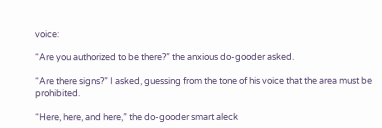voice:

“Are you authorized to be there?” the anxious do-gooder asked.

“Are there signs?” I asked, guessing from the tone of his voice that the area must be prohibited.

“Here, here, and here,” the do-gooder smart aleck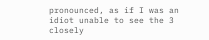pronounced, as if I was an idiot unable to see the 3 closely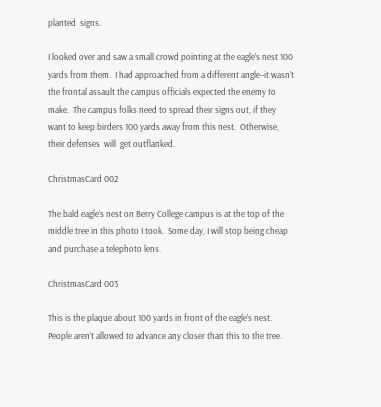planted  signs.

I looked over and saw a small crowd pointing at the eagle’s nest 100 yards from them.  I had approached from a different angle–it wasn’t the frontal assault the campus officials expected the enemy to make.  The campus folks need to spread their signs out, if they want to keep birders 100 yards away from this nest.  Otherwise, their defenses  will  get outflanked.

ChristmasCard 002

The bald eagle’s nest on Berry College campus is at the top of the middle tree in this photo I took.  Some day, I will stop being cheap and purchase a telephoto lens.

ChristmasCard 003

This is the plaque about 100 yards in front of the eagle’s nest.  People aren’t allowed to advance any closer than this to the tree.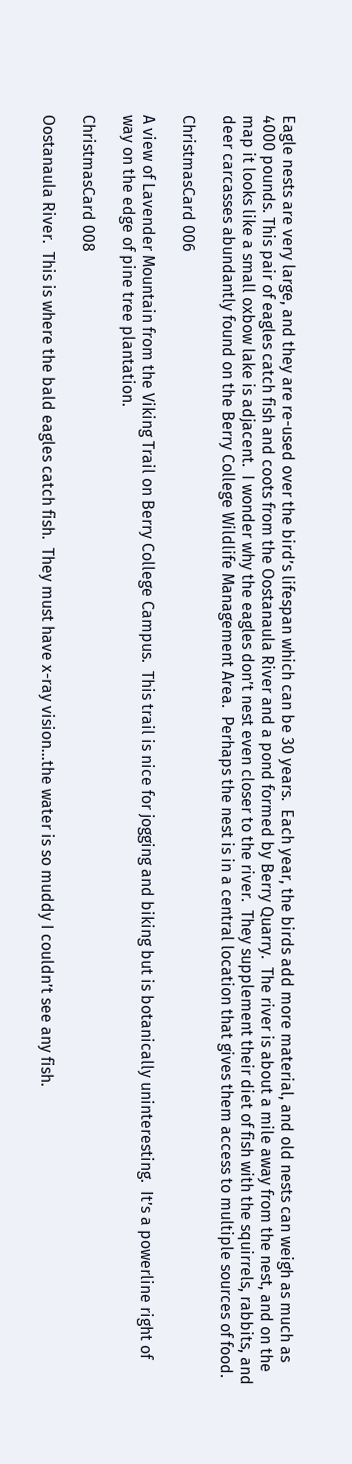Eagle nests are very large, and they are re-used over the bird’s lifespan which can be 30 years.  Each year, the birds add more material, and old nests can weigh as much as 4000 pounds. This pair of eagles catch fish and coots from the Oostanaula River and a pond formed by Berry Quarry.  The river is about a mile away from the nest, and on the map it looks like a small oxbow lake is adjacent.  I wonder why the eagles don’t nest even closer to the river.  They supplement their diet of fish with the squirrels, rabbits, and deer carcasses abundantly found on the Berry College Wildlife Management Area.  Perhaps the nest is in a central location that gives them access to multiple sources of food.

ChristmasCard 006

A view of Lavender Mountain from the Viking Trail on Berry College Campus.  This trail is nice for jogging and biking but is botanically uninteresting.  It’s a powerline right of way on the edge of pine tree plantation.

ChristmasCard 008

Oostanaula River.  This is where the bald eagles catch fish.  They must have x-ray vision…the water is so muddy I couldn’t see any fish.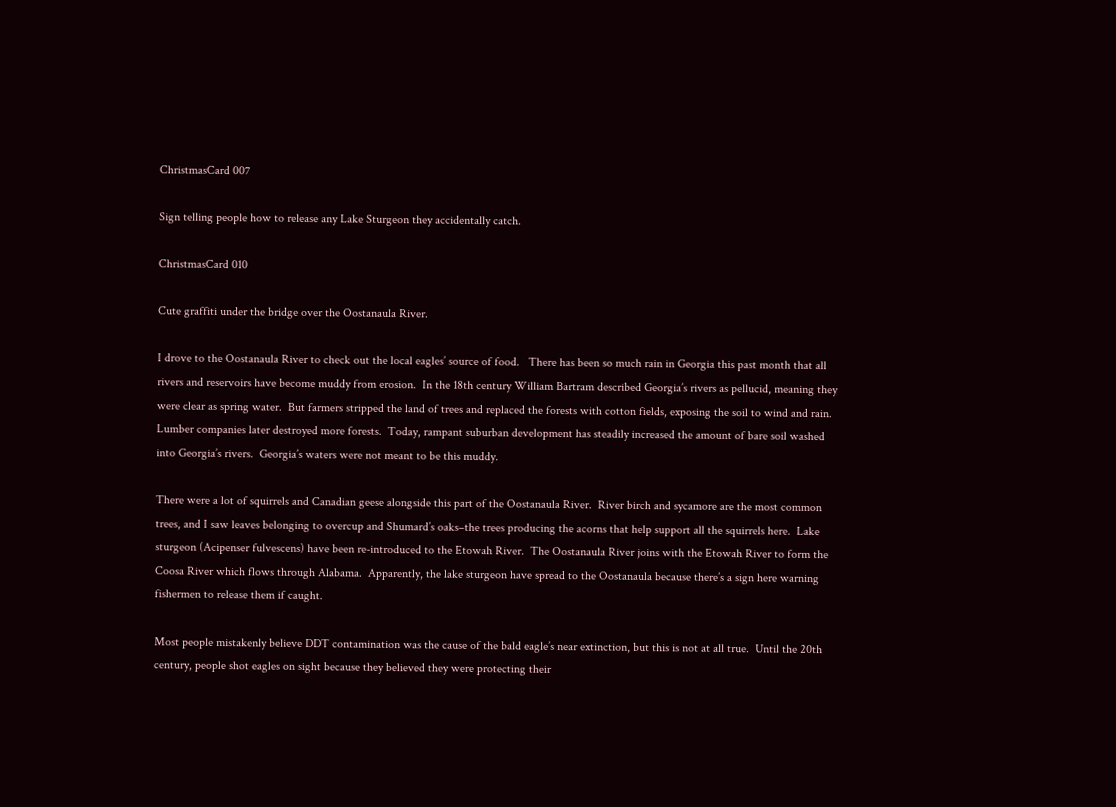ChristmasCard 007

Sign telling people how to release any Lake Sturgeon they accidentally catch.

ChristmasCard 010

Cute graffiti under the bridge over the Oostanaula River.

I drove to the Oostanaula River to check out the local eagles’ source of food.   There has been so much rain in Georgia this past month that all rivers and reservoirs have become muddy from erosion.  In the 18th century William Bartram described Georgia’s rivers as pellucid, meaning they were clear as spring water.  But farmers stripped the land of trees and replaced the forests with cotton fields, exposing the soil to wind and rain.  Lumber companies later destroyed more forests.  Today, rampant suburban development has steadily increased the amount of bare soil washed into Georgia’s rivers.  Georgia’s waters were not meant to be this muddy.

There were a lot of squirrels and Canadian geese alongside this part of the Oostanaula River.  River birch and sycamore are the most common trees, and I saw leaves belonging to overcup and Shumard’s oaks–the trees producing the acorns that help support all the squirrels here.  Lake sturgeon (Acipenser fulvescens) have been re-introduced to the Etowah River.  The Oostanaula River joins with the Etowah River to form the Coosa River which flows through Alabama.  Apparently, the lake sturgeon have spread to the Oostanaula because there’s a sign here warning fishermen to release them if caught.

Most people mistakenly believe DDT contamination was the cause of the bald eagle’s near extinction, but this is not at all true.  Until the 20th century, people shot eagles on sight because they believed they were protecting their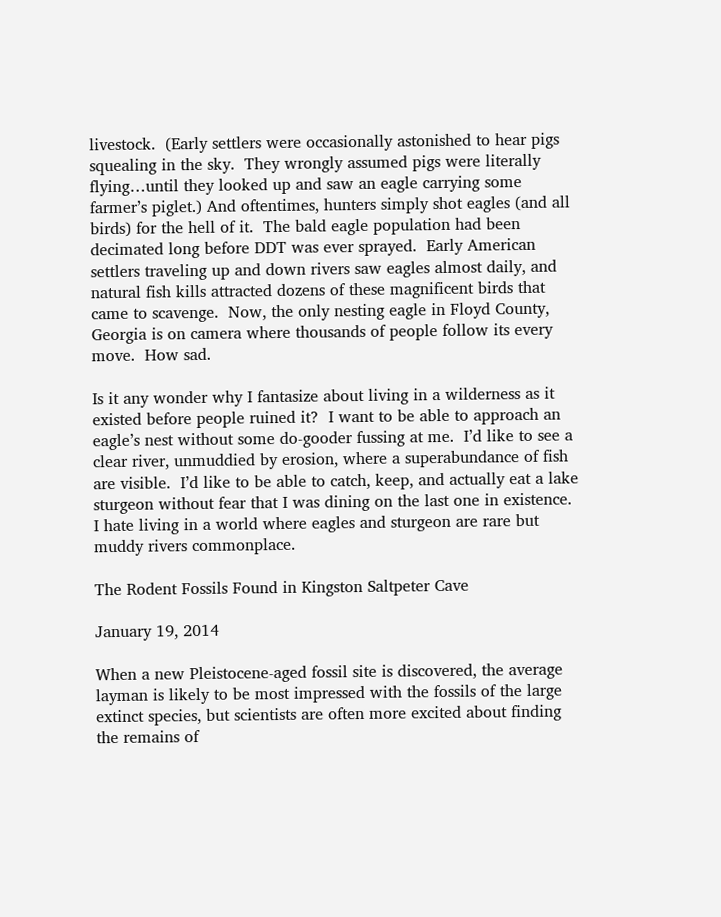livestock.  (Early settlers were occasionally astonished to hear pigs squealing in the sky.  They wrongly assumed pigs were literally flying…until they looked up and saw an eagle carrying some farmer’s piglet.) And oftentimes, hunters simply shot eagles (and all birds) for the hell of it.  The bald eagle population had been decimated long before DDT was ever sprayed.  Early American settlers traveling up and down rivers saw eagles almost daily, and natural fish kills attracted dozens of these magnificent birds that came to scavenge.  Now, the only nesting eagle in Floyd County, Georgia is on camera where thousands of people follow its every move.  How sad.

Is it any wonder why I fantasize about living in a wilderness as it existed before people ruined it?  I want to be able to approach an eagle’s nest without some do-gooder fussing at me.  I’d like to see a clear river, unmuddied by erosion, where a superabundance of fish are visible.  I’d like to be able to catch, keep, and actually eat a lake sturgeon without fear that I was dining on the last one in existence.  I hate living in a world where eagles and sturgeon are rare but muddy rivers commonplace.

The Rodent Fossils Found in Kingston Saltpeter Cave

January 19, 2014

When a new Pleistocene-aged fossil site is discovered, the average layman is likely to be most impressed with the fossils of the large extinct species, but scientists are often more excited about finding the remains of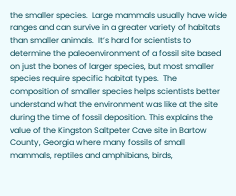the smaller species.  Large mammals usually have wide ranges and can survive in a greater variety of habitats than smaller animals.  It’s hard for scientists to determine the paleoenvironment of a fossil site based on just the bones of larger species, but most smaller species require specific habitat types.  The composition of smaller species helps scientists better understand what the environment was like at the site during the time of fossil deposition. This explains the value of the Kingston Saltpeter Cave site in Bartow County, Georgia where many fossils of small mammals, reptiles and amphibians, birds,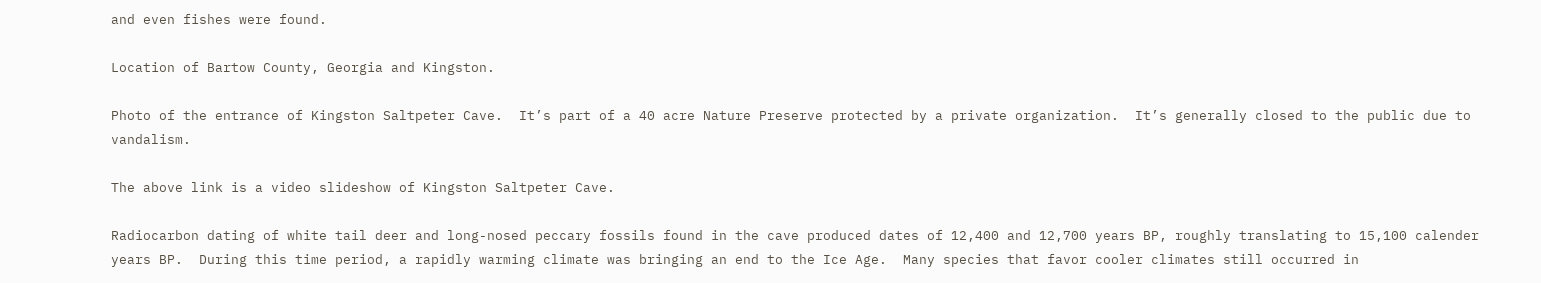and even fishes were found.

Location of Bartow County, Georgia and Kingston.

Photo of the entrance of Kingston Saltpeter Cave.  It’s part of a 40 acre Nature Preserve protected by a private organization.  It’s generally closed to the public due to vandalism.

The above link is a video slideshow of Kingston Saltpeter Cave.

Radiocarbon dating of white tail deer and long-nosed peccary fossils found in the cave produced dates of 12,400 and 12,700 years BP, roughly translating to 15,100 calender years BP.  During this time period, a rapidly warming climate was bringing an end to the Ice Age.  Many species that favor cooler climates still occurred in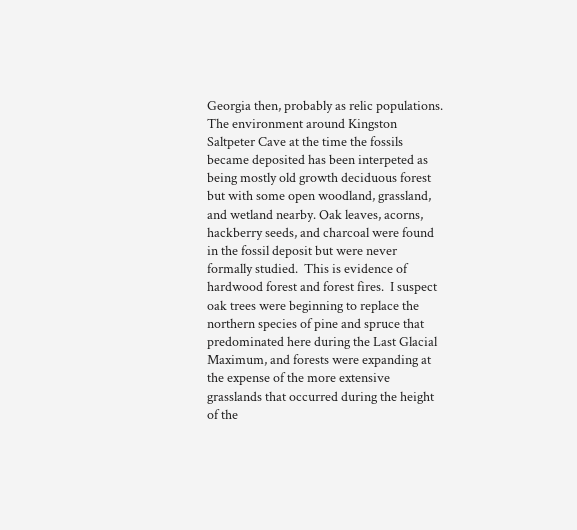Georgia then, probably as relic populations.  The environment around Kingston Saltpeter Cave at the time the fossils became deposited has been interpeted as being mostly old growth deciduous forest but with some open woodland, grassland, and wetland nearby. Oak leaves, acorns, hackberry seeds, and charcoal were found in the fossil deposit but were never formally studied.  This is evidence of hardwood forest and forest fires.  I suspect oak trees were beginning to replace the northern species of pine and spruce that predominated here during the Last Glacial Maximum, and forests were expanding at the expense of the more extensive grasslands that occurred during the height of the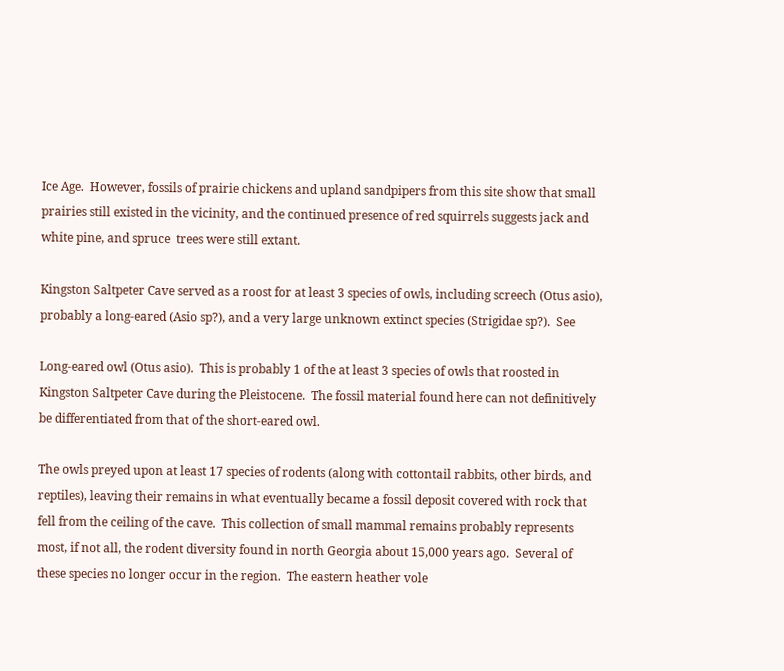Ice Age.  However, fossils of prairie chickens and upland sandpipers from this site show that small prairies still existed in the vicinity, and the continued presence of red squirrels suggests jack and white pine, and spruce  trees were still extant.

Kingston Saltpeter Cave served as a roost for at least 3 species of owls, including screech (Otus asio), probably a long-eared (Asio sp?), and a very large unknown extinct species (Strigidae sp?).  See

Long-eared owl (Otus asio).  This is probably 1 of the at least 3 species of owls that roosted in Kingston Saltpeter Cave during the Pleistocene.  The fossil material found here can not definitively be differentiated from that of the short-eared owl.

The owls preyed upon at least 17 species of rodents (along with cottontail rabbits, other birds, and reptiles), leaving their remains in what eventually became a fossil deposit covered with rock that fell from the ceiling of the cave.  This collection of small mammal remains probably represents most, if not all, the rodent diversity found in north Georgia about 15,000 years ago.  Several of these species no longer occur in the region.  The eastern heather vole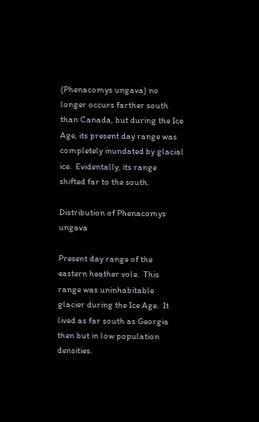(Phenacomys ungava) no longer occurs farther south than Canada, but during the Ice Age, its present day range was completely inundated by glacial ice.  Evidentally, its range shifted far to the south.

Distribution of Phenacomys ungava

Present day range of the eastern heather vole.  This range was uninhabitable glacier during the Ice Age.  It lived as far south as Georgia then but in low population densities.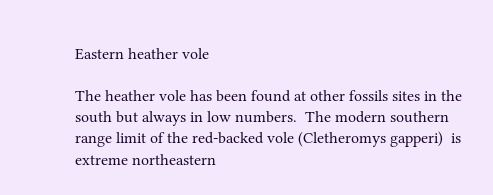Eastern heather vole

The heather vole has been found at other fossils sites in the south but always in low numbers.  The modern southern range limit of the red-backed vole (Cletheromys gapperi)  is extreme northeastern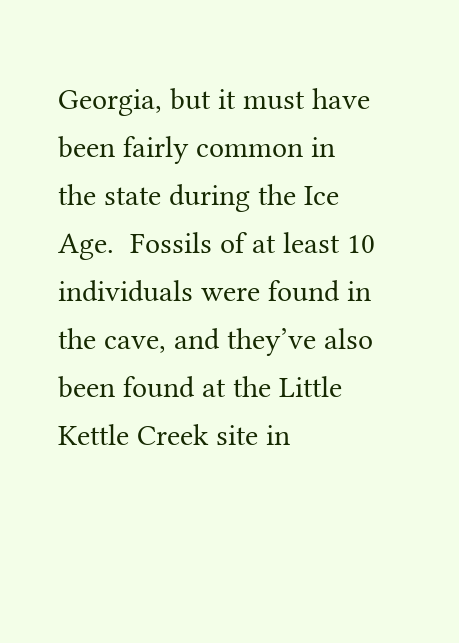Georgia, but it must have been fairly common in the state during the Ice Age.  Fossils of at least 10 individuals were found in the cave, and they’ve also been found at the Little Kettle Creek site in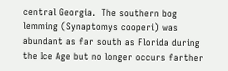central Georgia.  The southern bog lemming (Synaptomys cooperi) was abundant as far south as Florida during the Ice Age but no longer occurs farther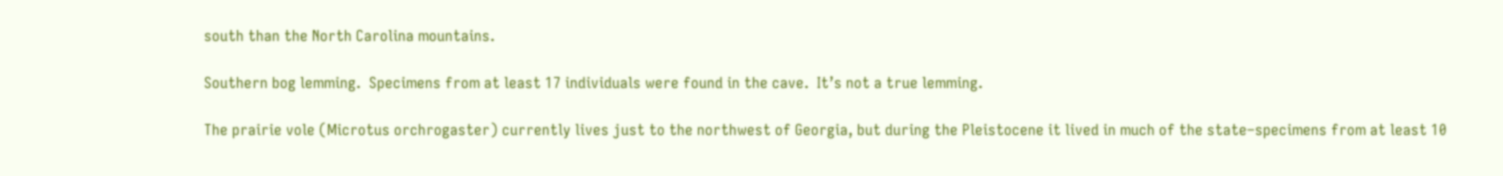south than the North Carolina mountains.

Southern bog lemming.  Specimens from at least 17 individuals were found in the cave.  It’s not a true lemming.

The prairie vole (Microtus orchrogaster) currently lives just to the northwest of Georgia, but during the Pleistocene it lived in much of the state–specimens from at least 10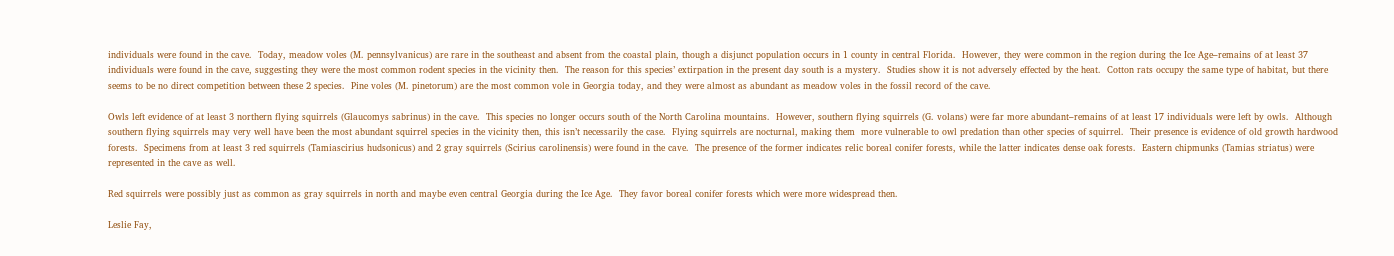individuals were found in the cave.  Today, meadow voles (M. pennsylvanicus) are rare in the southeast and absent from the coastal plain, though a disjunct population occurs in 1 county in central Florida.  However, they were common in the region during the Ice Age–remains of at least 37 individuals were found in the cave, suggesting they were the most common rodent species in the vicinity then.  The reason for this species’ extirpation in the present day south is a mystery.  Studies show it is not adversely effected by the heat.  Cotton rats occupy the same type of habitat, but there seems to be no direct competition between these 2 species.  Pine voles (M. pinetorum) are the most common vole in Georgia today, and they were almost as abundant as meadow voles in the fossil record of the cave.

Owls left evidence of at least 3 northern flying squirrels (Glaucomys sabrinus) in the cave.  This species no longer occurs south of the North Carolina mountains.  However, southern flying squirrels (G. volans) were far more abundant–remains of at least 17 individuals were left by owls.  Although southern flying squirrels may very well have been the most abundant squirrel species in the vicinity then, this isn’t necessarily the case.  Flying squirrels are nocturnal, making them  more vulnerable to owl predation than other species of squirrel.  Their presence is evidence of old growth hardwood forests.  Specimens from at least 3 red squirrels (Tamiascirius hudsonicus) and 2 gray squirrels (Scirius carolinensis) were found in the cave.  The presence of the former indicates relic boreal conifer forests, while the latter indicates dense oak forests.  Eastern chipmunks (Tamias striatus) were represented in the cave as well.

Red squirrels were possibly just as common as gray squirrels in north and maybe even central Georgia during the Ice Age.  They favor boreal conifer forests which were more widespread then.

Leslie Fay,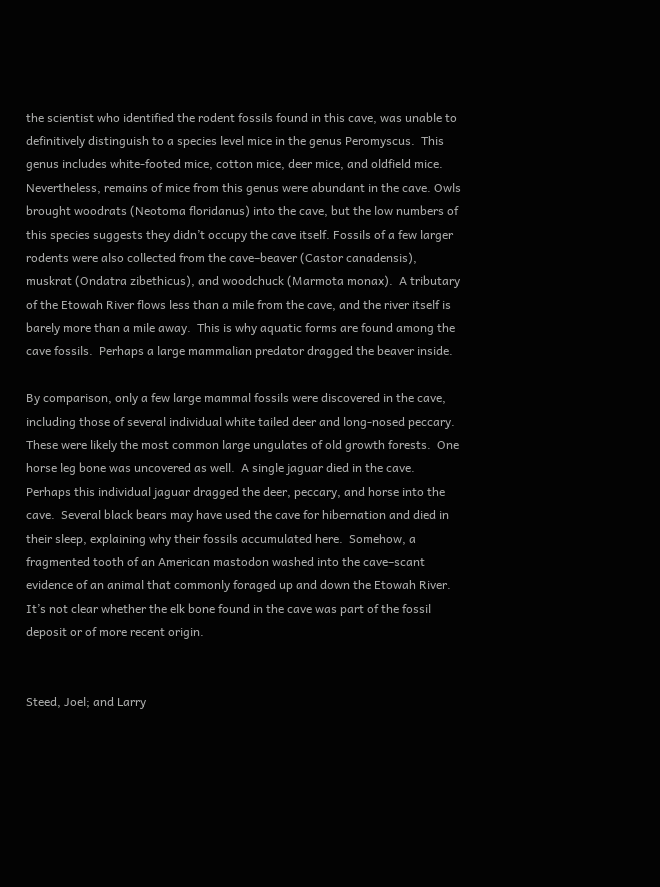the scientist who identified the rodent fossils found in this cave, was unable to definitively distinguish to a species level mice in the genus Peromyscus.  This genus includes white-footed mice, cotton mice, deer mice, and oldfield mice.  Nevertheless, remains of mice from this genus were abundant in the cave. Owls brought woodrats (Neotoma floridanus) into the cave, but the low numbers of this species suggests they didn’t occupy the cave itself. Fossils of a few larger rodents were also collected from the cave–beaver (Castor canadensis), muskrat (Ondatra zibethicus), and woodchuck (Marmota monax).  A tributary of the Etowah River flows less than a mile from the cave, and the river itself is barely more than a mile away.  This is why aquatic forms are found among the cave fossils.  Perhaps a large mammalian predator dragged the beaver inside.

By comparison, only a few large mammal fossils were discovered in the cave, including those of several individual white tailed deer and long-nosed peccary.  These were likely the most common large ungulates of old growth forests.  One horse leg bone was uncovered as well.  A single jaguar died in the cave.  Perhaps this individual jaguar dragged the deer, peccary, and horse into the cave.  Several black bears may have used the cave for hibernation and died in their sleep, explaining why their fossils accumulated here.  Somehow, a fragmented tooth of an American mastodon washed into the cave–scant evidence of an animal that commonly foraged up and down the Etowah River.  It’s not clear whether the elk bone found in the cave was part of the fossil deposit or of more recent origin.


Steed, Joel; and Larry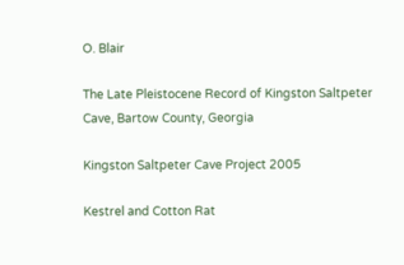O. Blair

The Late Pleistocene Record of Kingston Saltpeter Cave, Bartow County, Georgia

Kingston Saltpeter Cave Project 2005

Kestrel and Cotton Rat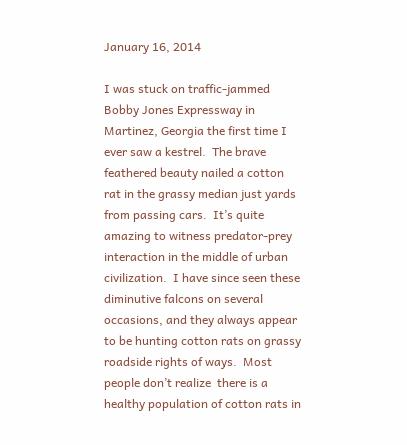January 16, 2014

I was stuck on traffic-jammed Bobby Jones Expressway in Martinez, Georgia the first time I ever saw a kestrel.  The brave feathered beauty nailed a cotton rat in the grassy median just yards from passing cars.  It’s quite amazing to witness predator-prey interaction in the middle of urban civilization.  I have since seen these diminutive falcons on several occasions, and they always appear to be hunting cotton rats on grassy roadside rights of ways.  Most people don’t realize  there is a healthy population of cotton rats in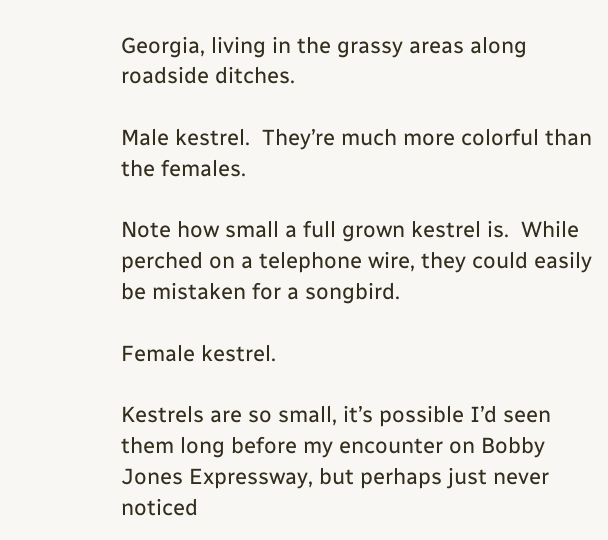Georgia, living in the grassy areas along roadside ditches.

Male kestrel.  They’re much more colorful than the females.

Note how small a full grown kestrel is.  While perched on a telephone wire, they could easily be mistaken for a songbird.

Female kestrel.

Kestrels are so small, it’s possible I’d seen them long before my encounter on Bobby Jones Expressway, but perhaps just never noticed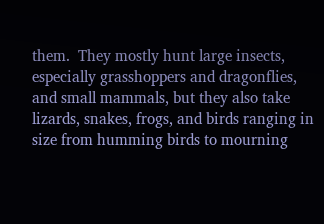them.  They mostly hunt large insects, especially grasshoppers and dragonflies, and small mammals, but they also take lizards, snakes, frogs, and birds ranging in size from humming birds to mourning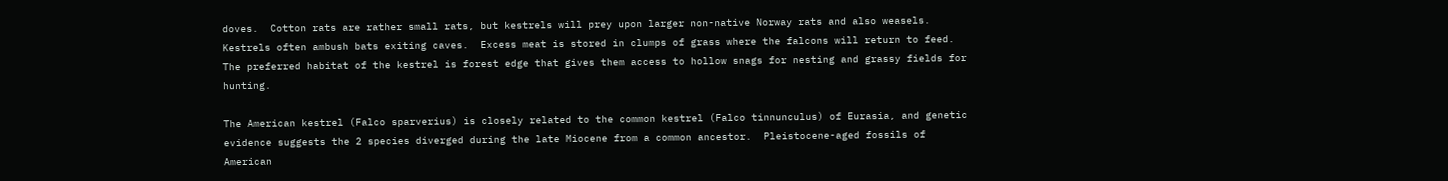doves.  Cotton rats are rather small rats, but kestrels will prey upon larger non-native Norway rats and also weasels.  Kestrels often ambush bats exiting caves.  Excess meat is stored in clumps of grass where the falcons will return to feed.  The preferred habitat of the kestrel is forest edge that gives them access to hollow snags for nesting and grassy fields for hunting.

The American kestrel (Falco sparverius) is closely related to the common kestrel (Falco tinnunculus) of Eurasia, and genetic evidence suggests the 2 species diverged during the late Miocene from a common ancestor.  Pleistocene-aged fossils of American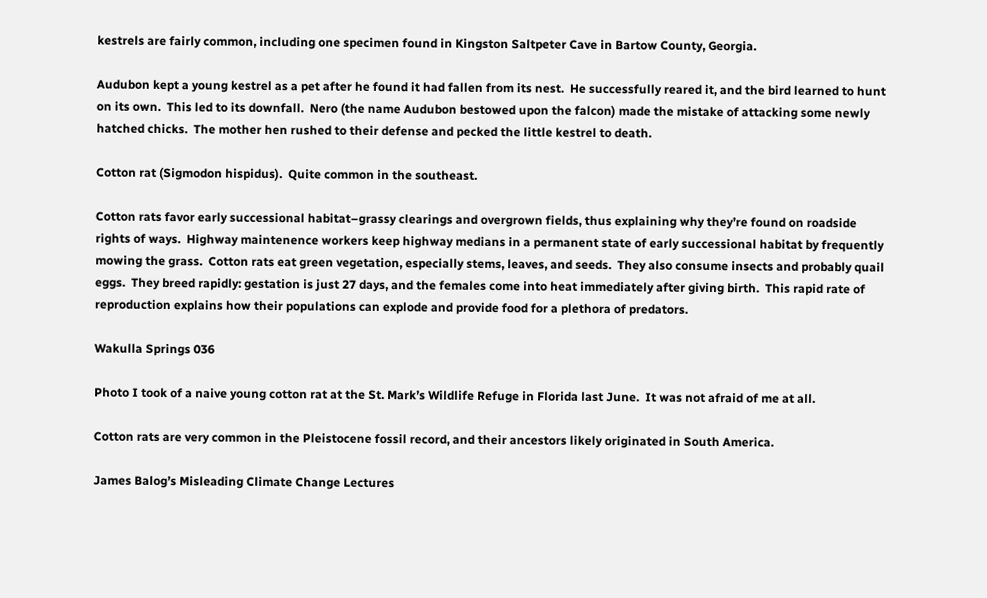kestrels are fairly common, including one specimen found in Kingston Saltpeter Cave in Bartow County, Georgia.

Audubon kept a young kestrel as a pet after he found it had fallen from its nest.  He successfully reared it, and the bird learned to hunt on its own.  This led to its downfall.  Nero (the name Audubon bestowed upon the falcon) made the mistake of attacking some newly hatched chicks.  The mother hen rushed to their defense and pecked the little kestrel to death.

Cotton rat (Sigmodon hispidus).  Quite common in the southeast.

Cotton rats favor early successional habitat–grassy clearings and overgrown fields, thus explaining why they’re found on roadside rights of ways.  Highway maintenence workers keep highway medians in a permanent state of early successional habitat by frequently mowing the grass.  Cotton rats eat green vegetation, especially stems, leaves, and seeds.  They also consume insects and probably quail eggs.  They breed rapidly: gestation is just 27 days, and the females come into heat immediately after giving birth.  This rapid rate of reproduction explains how their populations can explode and provide food for a plethora of predators.

Wakulla Springs 036

Photo I took of a naive young cotton rat at the St. Mark’s Wildlife Refuge in Florida last June.  It was not afraid of me at all.

Cotton rats are very common in the Pleistocene fossil record, and their ancestors likely originated in South America.

James Balog’s Misleading Climate Change Lectures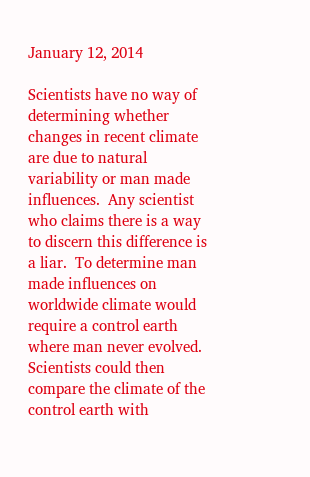January 12, 2014

Scientists have no way of determining whether changes in recent climate are due to natural variability or man made influences.  Any scientist who claims there is a way to discern this difference is a liar.  To determine man made influences on worldwide climate would require a control earth where man never evolved.    Scientists could then compare the climate of the control earth with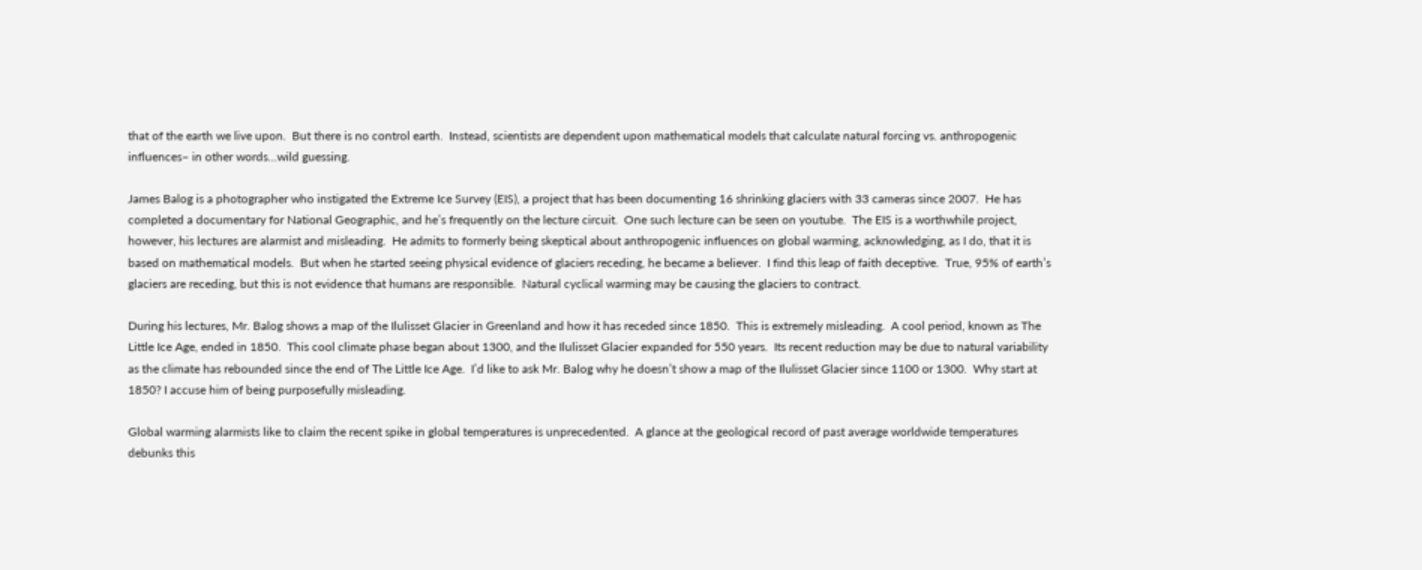that of the earth we live upon.  But there is no control earth.  Instead, scientists are dependent upon mathematical models that calculate natural forcing vs. anthropogenic influences– in other words…wild guessing.

James Balog is a photographer who instigated the Extreme Ice Survey (EIS), a project that has been documenting 16 shrinking glaciers with 33 cameras since 2007.  He has completed a documentary for National Geographic, and he’s frequently on the lecture circuit.  One such lecture can be seen on youtube.  The EIS is a worthwhile project, however, his lectures are alarmist and misleading.  He admits to formerly being skeptical about anthropogenic influences on global warming, acknowledging, as I do, that it is based on mathematical models.  But when he started seeing physical evidence of glaciers receding, he became a believer.  I find this leap of faith deceptive.  True, 95% of earth’s glaciers are receding, but this is not evidence that humans are responsible.  Natural cyclical warming may be causing the glaciers to contract.

During his lectures, Mr. Balog shows a map of the Ilulisset Glacier in Greenland and how it has receded since 1850.  This is extremely misleading.  A cool period, known as The Little Ice Age, ended in 1850.  This cool climate phase began about 1300, and the Ilulisset Glacier expanded for 550 years.  Its recent reduction may be due to natural variability as the climate has rebounded since the end of The Little Ice Age.  I’d like to ask Mr. Balog why he doesn’t show a map of the Ilulisset Glacier since 1100 or 1300.  Why start at 1850? I accuse him of being purposefully misleading.

Global warming alarmists like to claim the recent spike in global temperatures is unprecedented.  A glance at the geological record of past average worldwide temperatures debunks this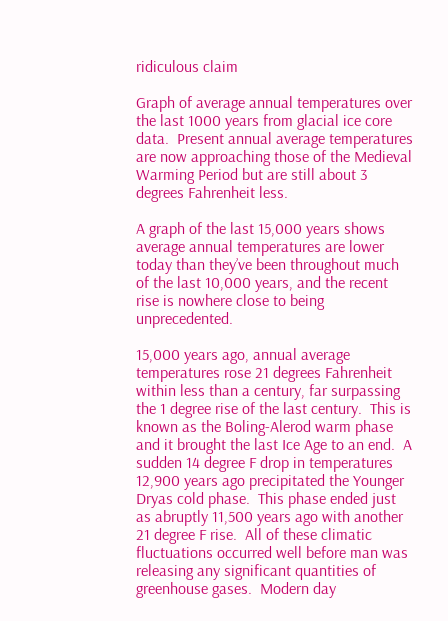ridiculous claim

Graph of average annual temperatures over the last 1000 years from glacial ice core data.  Present annual average temperatures are now approaching those of the Medieval Warming Period but are still about 3 degrees Fahrenheit less.

A graph of the last 15,000 years shows average annual temperatures are lower today than they’ve been throughout much of the last 10,000 years, and the recent rise is nowhere close to being unprecedented.

15,000 years ago, annual average temperatures rose 21 degrees Fahrenheit within less than a century, far surpassing the 1 degree rise of the last century.  This is known as the Boling-Alerod warm phase and it brought the last Ice Age to an end.  A sudden 14 degree F drop in temperatures 12,900 years ago precipitated the Younger Dryas cold phase.  This phase ended just as abruptly 11,500 years ago with another 21 degree F rise.  All of these climatic fluctuations occurred well before man was releasing any significant quantities of greenhouse gases.  Modern day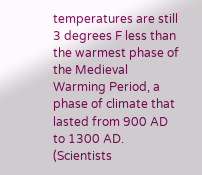temperatures are still 3 degrees F less than the warmest phase of the Medieval Warming Period, a phase of climate that lasted from 900 AD to 1300 AD.  (Scientists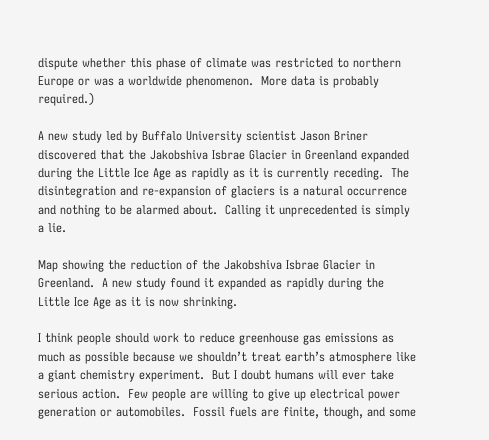dispute whether this phase of climate was restricted to northern Europe or was a worldwide phenomenon.  More data is probably required.)

A new study led by Buffalo University scientist Jason Briner discovered that the Jakobshiva Isbrae Glacier in Greenland expanded during the Little Ice Age as rapidly as it is currently receding.  The disintegration and re-expansion of glaciers is a natural occurrence and nothing to be alarmed about.  Calling it unprecedented is simply a lie.

Map showing the reduction of the Jakobshiva Isbrae Glacier in Greenland.  A new study found it expanded as rapidly during the Little Ice Age as it is now shrinking.

I think people should work to reduce greenhouse gas emissions as much as possible because we shouldn’t treat earth’s atmosphere like a giant chemistry experiment.  But I doubt humans will ever take serious action.  Few people are willing to give up electrical power generation or automobiles.  Fossil fuels are finite, though, and some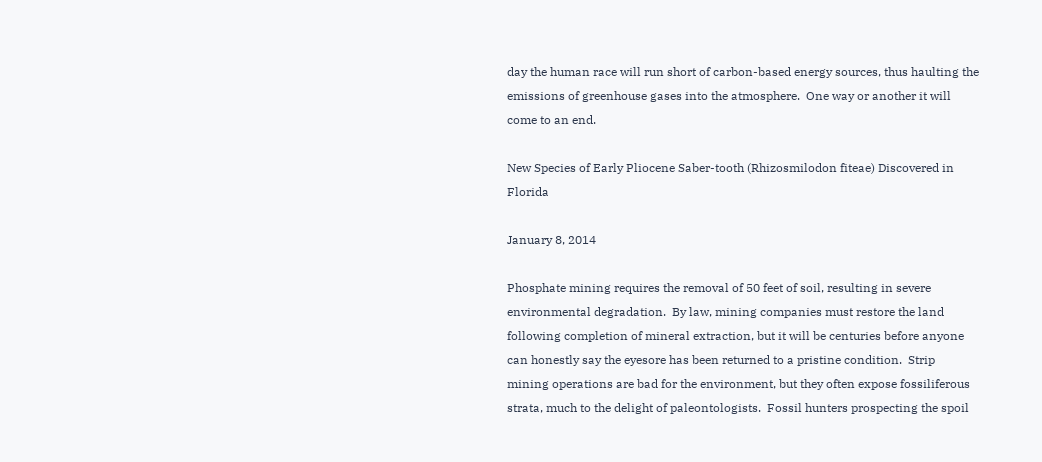day the human race will run short of carbon-based energy sources, thus haulting the emissions of greenhouse gases into the atmosphere.  One way or another it will come to an end.

New Species of Early Pliocene Saber-tooth (Rhizosmilodon fiteae) Discovered in Florida

January 8, 2014

Phosphate mining requires the removal of 50 feet of soil, resulting in severe environmental degradation.  By law, mining companies must restore the land following completion of mineral extraction, but it will be centuries before anyone can honestly say the eyesore has been returned to a pristine condition.  Strip mining operations are bad for the environment, but they often expose fossiliferous strata, much to the delight of paleontologists.  Fossil hunters prospecting the spoil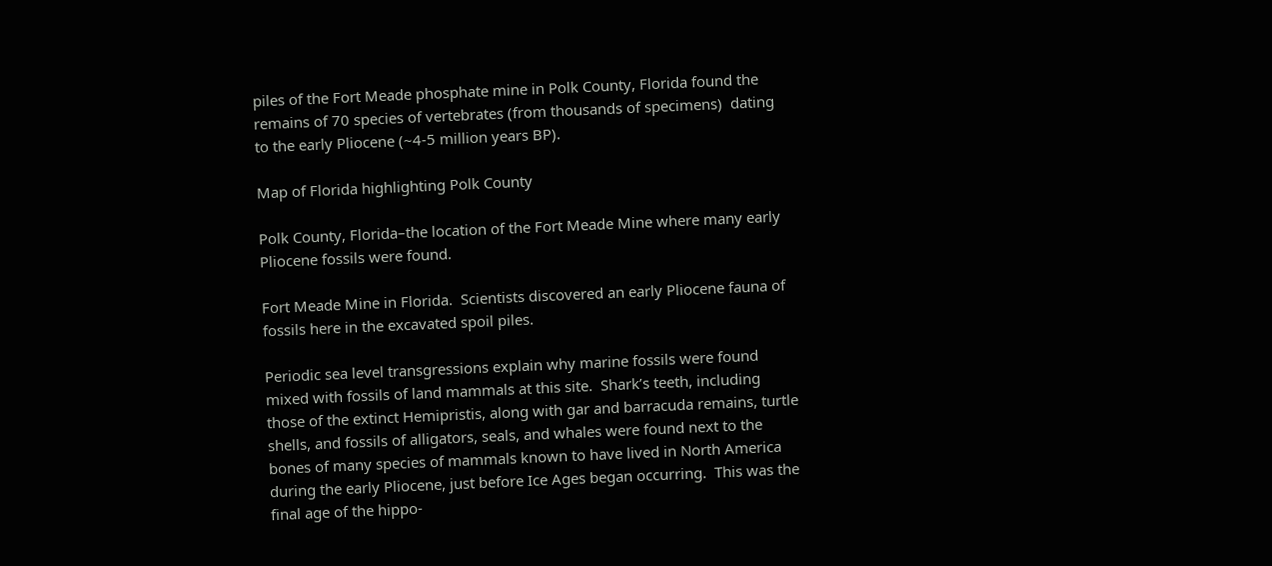piles of the Fort Meade phosphate mine in Polk County, Florida found the remains of 70 species of vertebrates (from thousands of specimens)  dating to the early Pliocene (~4-5 million years BP).

Map of Florida highlighting Polk County

Polk County, Florida–the location of the Fort Meade Mine where many early Pliocene fossils were found.

Fort Meade Mine in Florida.  Scientists discovered an early Pliocene fauna of fossils here in the excavated spoil piles.

Periodic sea level transgressions explain why marine fossils were found mixed with fossils of land mammals at this site.  Shark’s teeth, including those of the extinct Hemipristis, along with gar and barracuda remains, turtle shells, and fossils of alligators, seals, and whales were found next to the bones of many species of mammals known to have lived in North America during the early Pliocene, just before Ice Ages began occurring.  This was the final age of the hippo-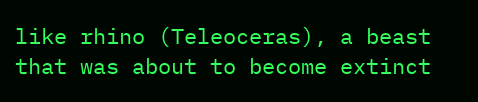like rhino (Teleoceras), a beast that was about to become extinct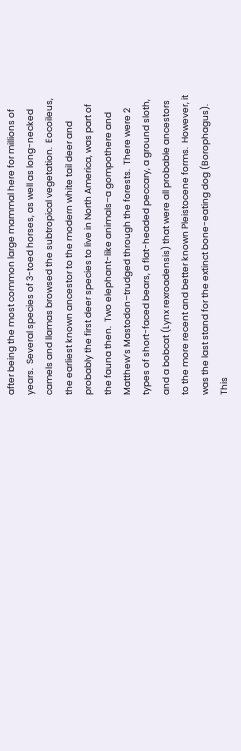after being the most common large mammal here for millions of years.  Several species of 3-toed horses, as well as long-necked camels and llamas browsed the subtropical vegetation.  Eocoileus, the earliest known ancestor to the modern white tail deer and probably the first deer species to live in North America, was part of the fauna then.  Two elephant-like animals–a gompothere and Matthew’s Mastodon–trudged through the forests.  There were 2 types of short-faced bears, a flat-headed peccary, a ground sloth, and a bobcat (Lynx rexroadensis) that were all probable ancestors to the more recent and better known Pleistocene forms.  However, it was the last stand for the extinct bone-eating dog (Borophagus).  This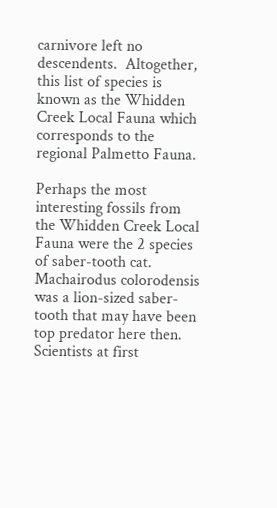carnivore left no descendents.  Altogether, this list of species is known as the Whidden Creek Local Fauna which corresponds to the regional Palmetto Fauna.

Perhaps the most interesting fossils from the Whidden Creek Local Fauna were the 2 species of saber-tooth cat.  Machairodus colorodensis was a lion-sized saber-tooth that may have been top predator here then.  Scientists at first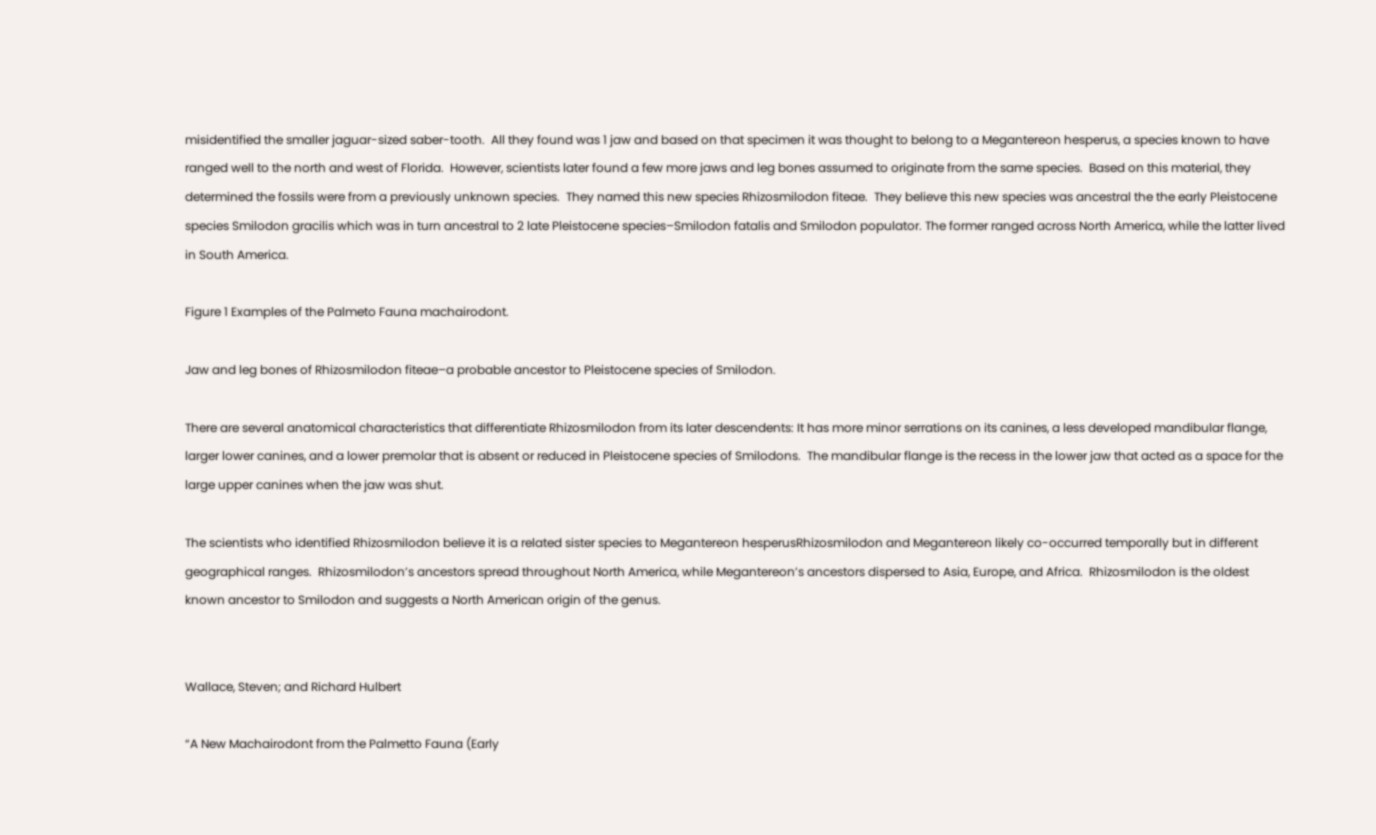misidentified the smaller jaguar-sized saber-tooth.  All they found was 1 jaw and based on that specimen it was thought to belong to a Megantereon hesperus, a species known to have ranged well to the north and west of Florida.  However, scientists later found a few more jaws and leg bones assumed to originate from the same species.  Based on this material, they determined the fossils were from a previously unknown species.  They named this new species Rhizosmilodon fiteae.  They believe this new species was ancestral the the early Pleistocene species Smilodon gracilis which was in turn ancestral to 2 late Pleistocene species–Smilodon fatalis and Smilodon populator. The former ranged across North America, while the latter lived in South America.

Figure 1 Examples of the Palmeto Fauna machairodont.

Jaw and leg bones of Rhizosmilodon fiteae–a probable ancestor to Pleistocene species of Smilodon.

There are several anatomical characteristics that differentiate Rhizosmilodon from its later descendents: It has more minor serrations on its canines, a less developed mandibular flange, larger lower canines, and a lower premolar that is absent or reduced in Pleistocene species of Smilodons.  The mandibular flange is the recess in the lower jaw that acted as a space for the large upper canines when the jaw was shut.

The scientists who identified Rhizosmilodon believe it is a related sister species to Megantereon hesperusRhizosmilodon and Megantereon likely co-occurred temporally but in different geographical ranges.  Rhizosmilodon’s ancestors spread throughout North America, while Megantereon’s ancestors dispersed to Asia, Europe, and Africa.  Rhizosmilodon is the oldest known ancestor to Smilodon and suggests a North American origin of the genus.


Wallace, Steven; and Richard Hulbert

“A New Machairodont from the Palmetto Fauna (Early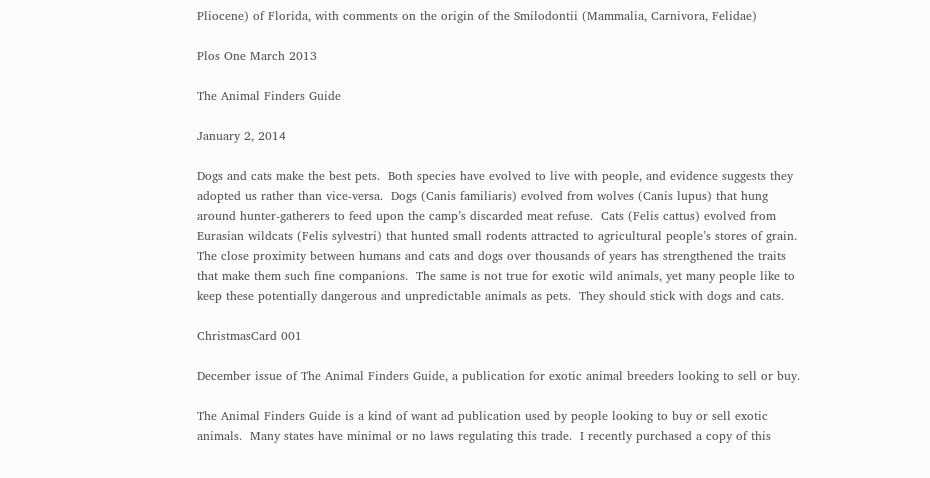Pliocene) of Florida, with comments on the origin of the Smilodontii (Mammalia, Carnivora, Felidae)

Plos One March 2013

The Animal Finders Guide

January 2, 2014

Dogs and cats make the best pets.  Both species have evolved to live with people, and evidence suggests they adopted us rather than vice-versa.  Dogs (Canis familiaris) evolved from wolves (Canis lupus) that hung around hunter-gatherers to feed upon the camp’s discarded meat refuse.  Cats (Felis cattus) evolved from Eurasian wildcats (Felis sylvestri) that hunted small rodents attracted to agricultural people’s stores of grain.  The close proximity between humans and cats and dogs over thousands of years has strengthened the traits that make them such fine companions.  The same is not true for exotic wild animals, yet many people like to keep these potentially dangerous and unpredictable animals as pets.  They should stick with dogs and cats.

ChristmasCard 001

December issue of The Animal Finders Guide, a publication for exotic animal breeders looking to sell or buy.

The Animal Finders Guide is a kind of want ad publication used by people looking to buy or sell exotic animals.  Many states have minimal or no laws regulating this trade.  I recently purchased a copy of this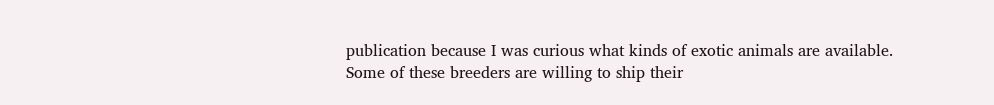publication because I was curious what kinds of exotic animals are available.  Some of these breeders are willing to ship their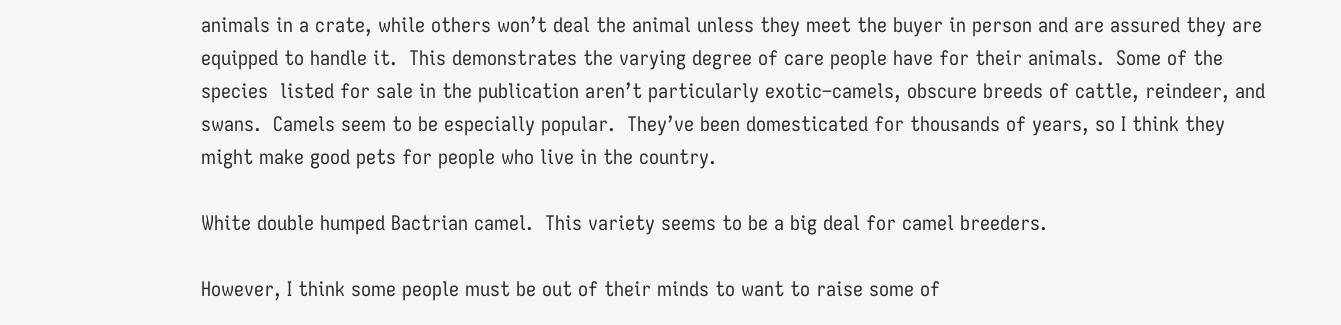animals in a crate, while others won’t deal the animal unless they meet the buyer in person and are assured they are equipped to handle it.  This demonstrates the varying degree of care people have for their animals.  Some of the species  listed for sale in the publication aren’t particularly exotic–camels, obscure breeds of cattle, reindeer, and swans.  Camels seem to be especially popular.  They’ve been domesticated for thousands of years, so I think they might make good pets for people who live in the country.

White double humped Bactrian camel.  This variety seems to be a big deal for camel breeders.

However, I think some people must be out of their minds to want to raise some of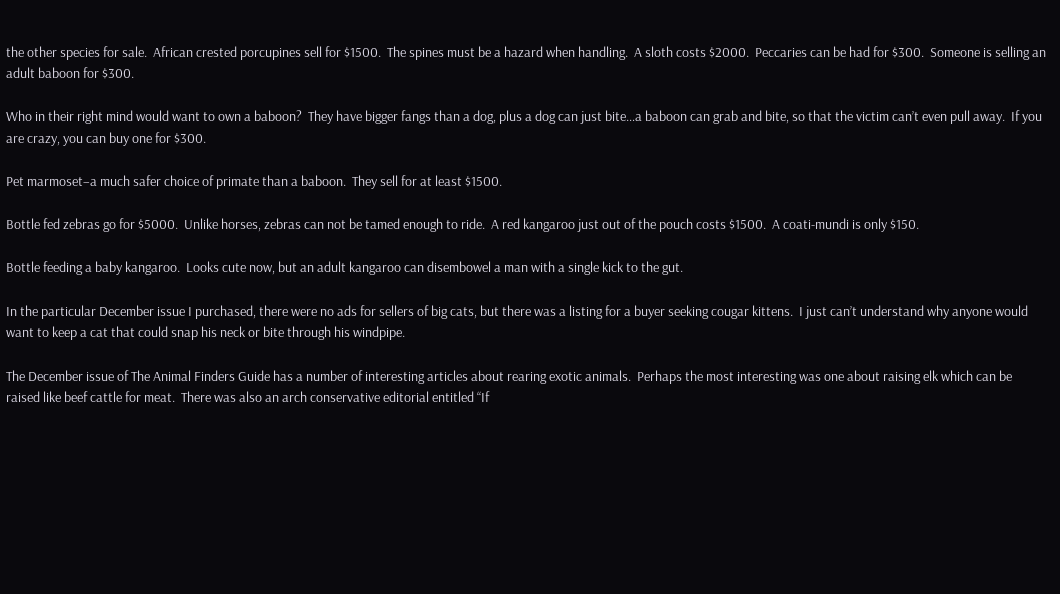the other species for sale.  African crested porcupines sell for $1500.  The spines must be a hazard when handling.  A sloth costs $2000.  Peccaries can be had for $300.  Someone is selling an adult baboon for $300.

Who in their right mind would want to own a baboon?  They have bigger fangs than a dog, plus a dog can just bite…a baboon can grab and bite, so that the victim can’t even pull away.  If you are crazy, you can buy one for $300.

Pet marmoset–a much safer choice of primate than a baboon.  They sell for at least $1500.

Bottle fed zebras go for $5000.  Unlike horses, zebras can not be tamed enough to ride.  A red kangaroo just out of the pouch costs $1500.  A coati-mundi is only $150.

Bottle feeding a baby kangaroo.  Looks cute now, but an adult kangaroo can disembowel a man with a single kick to the gut.

In the particular December issue I purchased, there were no ads for sellers of big cats, but there was a listing for a buyer seeking cougar kittens.  I just can’t understand why anyone would want to keep a cat that could snap his neck or bite through his windpipe.

The December issue of The Animal Finders Guide has a number of interesting articles about rearing exotic animals.  Perhaps the most interesting was one about raising elk which can be raised like beef cattle for meat.  There was also an arch conservative editorial entitled “If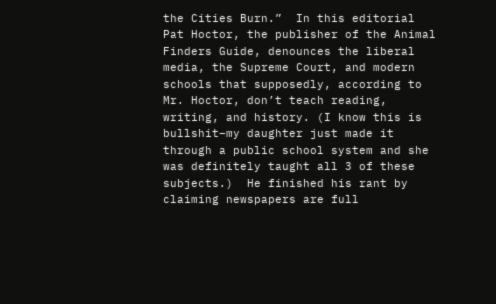the Cities Burn.”  In this editorial Pat Hoctor, the publisher of the Animal Finders Guide, denounces the liberal media, the Supreme Court, and modern schools that supposedly, according to Mr. Hoctor, don’t teach reading, writing, and history. (I know this is bullshit–my daughter just made it through a public school system and she was definitely taught all 3 of these subjects.)  He finished his rant by claiming newspapers are full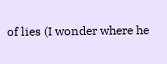of lies (I wonder where he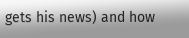gets his news) and how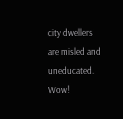city dwellers are misled and uneducated.  Wow!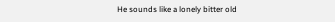He sounds like a lonely bitter old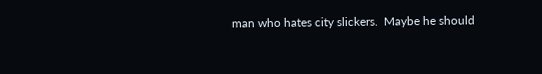man who hates city slickers.  Maybe he should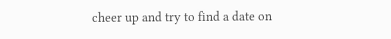cheer up and try to find a date on